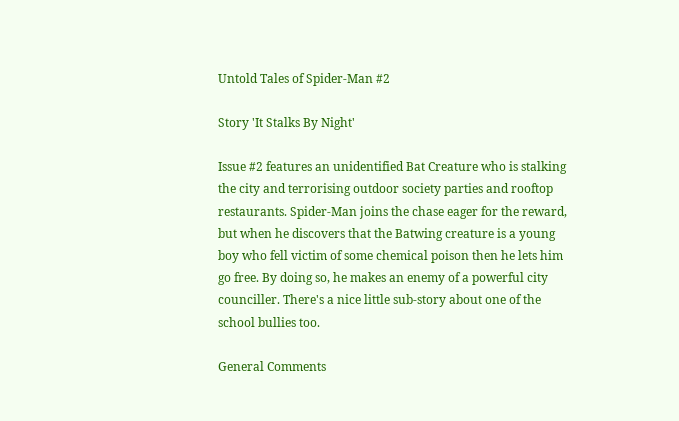Untold Tales of Spider-Man #2

Story 'It Stalks By Night'

Issue #2 features an unidentified Bat Creature who is stalking the city and terrorising outdoor society parties and rooftop restaurants. Spider-Man joins the chase eager for the reward, but when he discovers that the Batwing creature is a young boy who fell victim of some chemical poison then he lets him go free. By doing so, he makes an enemy of a powerful city counciller. There's a nice little sub-story about one of the school bullies too.

General Comments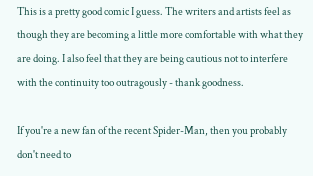This is a pretty good comic I guess. The writers and artists feel as though they are becoming a little more comfortable with what they are doing. I also feel that they are being cautious not to interfere with the continuity too outragously - thank goodness.

If you're a new fan of the recent Spider-Man, then you probably don't need to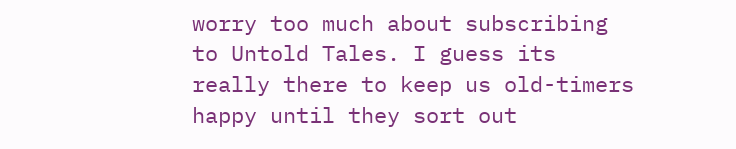worry too much about subscribing to Untold Tales. I guess its really there to keep us old-timers happy until they sort out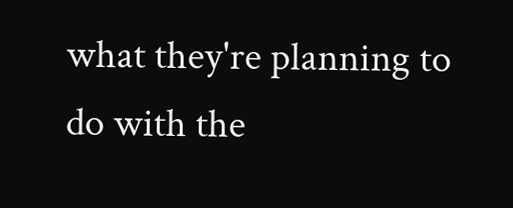what they're planning to do with the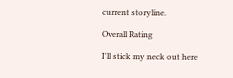current storyline.

Overall Rating

I'll stick my neck out here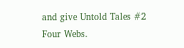and give Untold Tales #2 Four Webs.